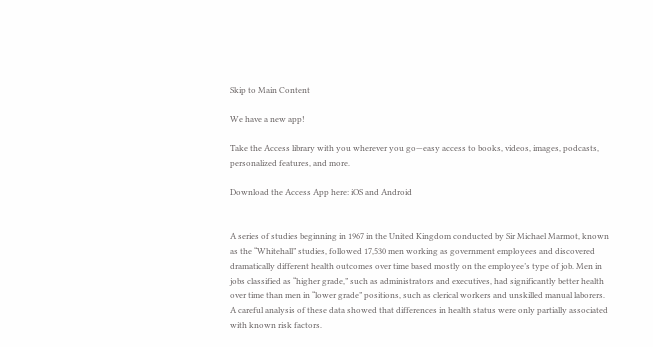Skip to Main Content

We have a new app!

Take the Access library with you wherever you go—easy access to books, videos, images, podcasts, personalized features, and more.

Download the Access App here: iOS and Android


A series of studies beginning in 1967 in the United Kingdom conducted by Sir Michael Marmot, known as the “Whitehall” studies, followed 17,530 men working as government employees and discovered dramatically different health outcomes over time based mostly on the employee’s type of job. Men in jobs classified as “higher grade,” such as administrators and executives, had significantly better health over time than men in “lower grade” positions, such as clerical workers and unskilled manual laborers. A careful analysis of these data showed that differences in health status were only partially associated with known risk factors.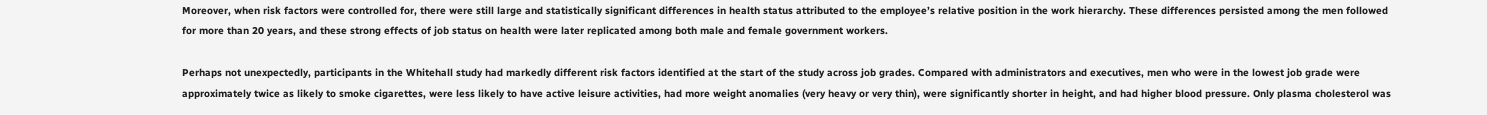Moreover, when risk factors were controlled for, there were still large and statistically significant differences in health status attributed to the employee’s relative position in the work hierarchy. These differences persisted among the men followed for more than 20 years, and these strong effects of job status on health were later replicated among both male and female government workers.

Perhaps not unexpectedly, participants in the Whitehall study had markedly different risk factors identified at the start of the study across job grades. Compared with administrators and executives, men who were in the lowest job grade were approximately twice as likely to smoke cigarettes, were less likely to have active leisure activities, had more weight anomalies (very heavy or very thin), were significantly shorter in height, and had higher blood pressure. Only plasma cholesterol was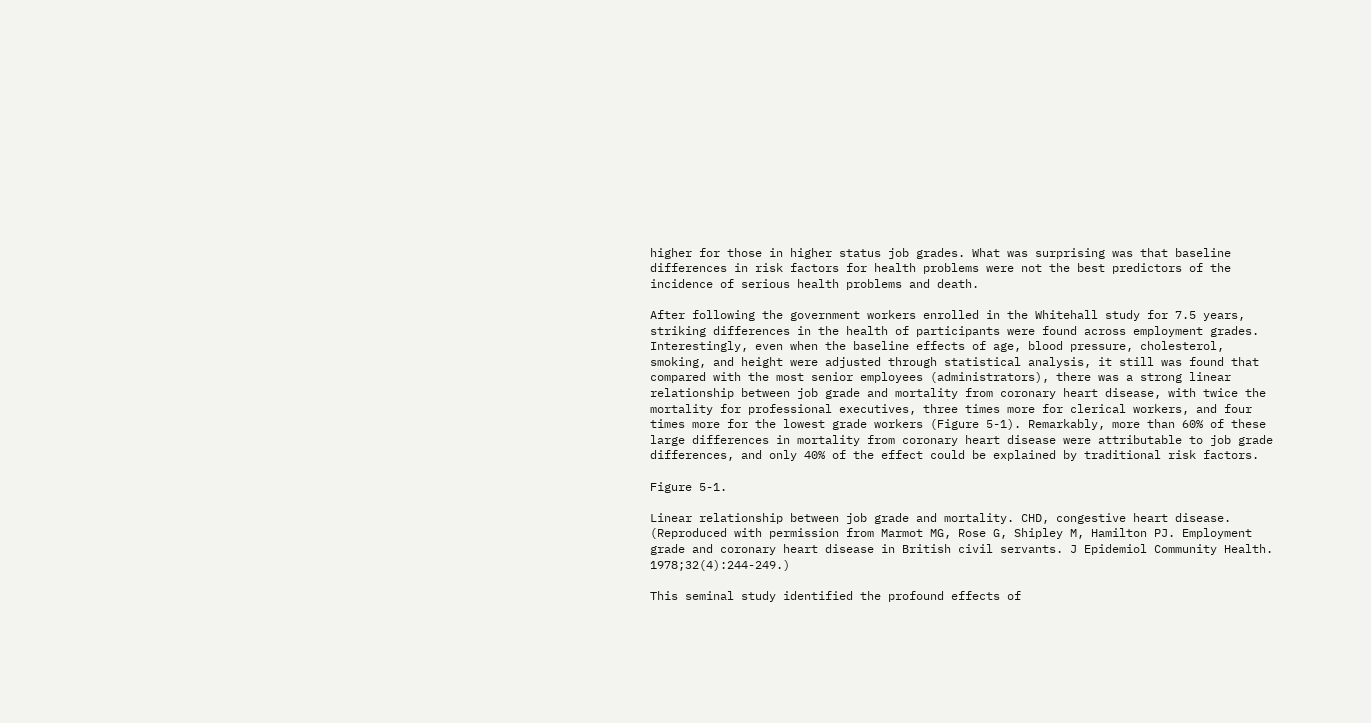higher for those in higher status job grades. What was surprising was that baseline differences in risk factors for health problems were not the best predictors of the incidence of serious health problems and death.

After following the government workers enrolled in the Whitehall study for 7.5 years, striking differences in the health of participants were found across employment grades. Interestingly, even when the baseline effects of age, blood pressure, cholesterol, smoking, and height were adjusted through statistical analysis, it still was found that compared with the most senior employees (administrators), there was a strong linear relationship between job grade and mortality from coronary heart disease, with twice the mortality for professional executives, three times more for clerical workers, and four times more for the lowest grade workers (Figure 5-1). Remarkably, more than 60% of these large differences in mortality from coronary heart disease were attributable to job grade differences, and only 40% of the effect could be explained by traditional risk factors.

Figure 5-1.

Linear relationship between job grade and mortality. CHD, congestive heart disease. (Reproduced with permission from Marmot MG, Rose G, Shipley M, Hamilton PJ. Employment grade and coronary heart disease in British civil servants. J Epidemiol Community Health. 1978;32(4):244-249.)

This seminal study identified the profound effects of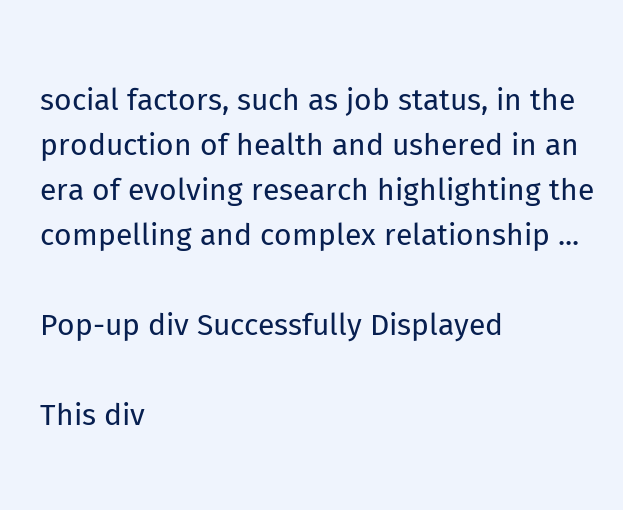social factors, such as job status, in the production of health and ushered in an era of evolving research highlighting the compelling and complex relationship ...

Pop-up div Successfully Displayed

This div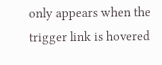only appears when the trigger link is hovered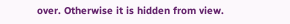over. Otherwise it is hidden from view.